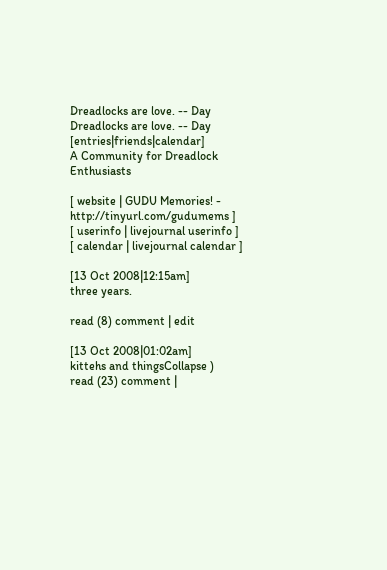Dreadlocks are love. -- Day
Dreadlocks are love. -- Day [entries|friends|calendar]
A Community for Dreadlock Enthusiasts

[ website | GUDU Memories! - http://tinyurl.com/gudumems ]
[ userinfo | livejournal userinfo ]
[ calendar | livejournal calendar ]

[13 Oct 2008|12:15am]
three years.

read (8) comment | edit

[13 Oct 2008|01:02am]
kittehs and thingsCollapse )
read (23) comment |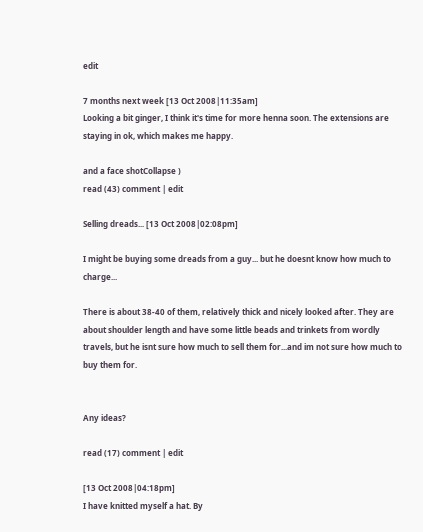edit

7 months next week [13 Oct 2008|11:35am]
Looking a bit ginger, I think it's time for more henna soon. The extensions are staying in ok, which makes me happy.

and a face shotCollapse )
read (43) comment | edit

Selling dreads... [13 Oct 2008|02:08pm]

I might be buying some dreads from a guy... but he doesnt know how much to charge...

There is about 38-40 of them, relatively thick and nicely looked after. They are about shoulder length and have some little beads and trinkets from wordly travels, but he isnt sure how much to sell them for...and im not sure how much to buy them for.


Any ideas?

read (17) comment | edit

[13 Oct 2008|04:18pm]
I have knitted myself a hat. By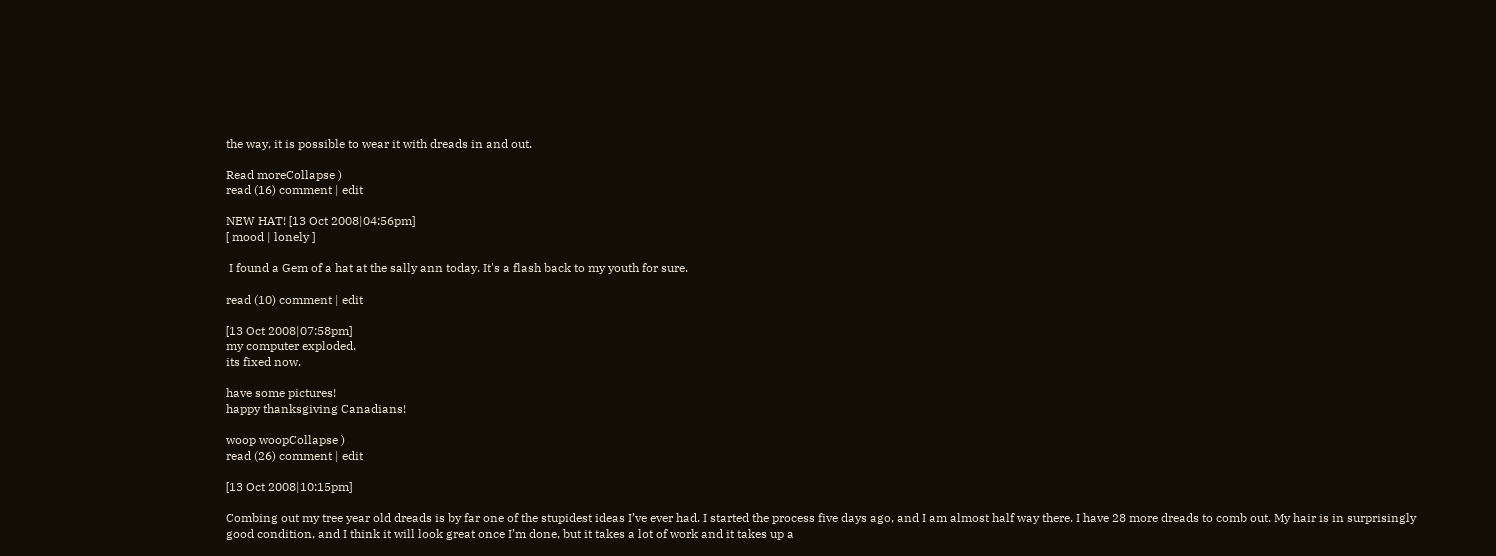the way, it is possible to wear it with dreads in and out.

Read moreCollapse )
read (16) comment | edit

NEW HAT! [13 Oct 2008|04:56pm]
[ mood | lonely ]

 I found a Gem of a hat at the sally ann today. It's a flash back to my youth for sure.

read (10) comment | edit

[13 Oct 2008|07:58pm]
my computer exploded.
its fixed now.

have some pictures!
happy thanksgiving Canadians!

woop woopCollapse )
read (26) comment | edit

[13 Oct 2008|10:15pm]

Combing out my tree year old dreads is by far one of the stupidest ideas I’ve ever had. I started the process five days ago, and I am almost half way there. I have 28 more dreads to comb out. My hair is in surprisingly good condition, and I think it will look great once I’m done, but it takes a lot of work and it takes up a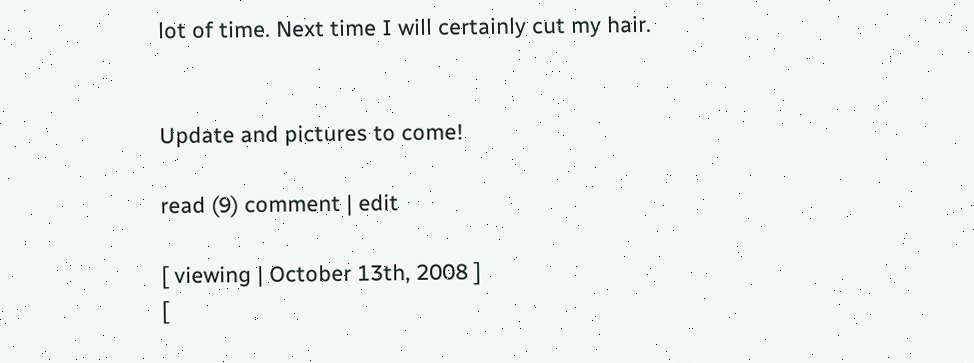lot of time. Next time I will certainly cut my hair.


Update and pictures to come!

read (9) comment | edit

[ viewing | October 13th, 2008 ]
[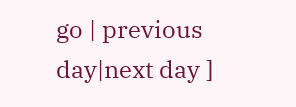go | previous day|next day ]